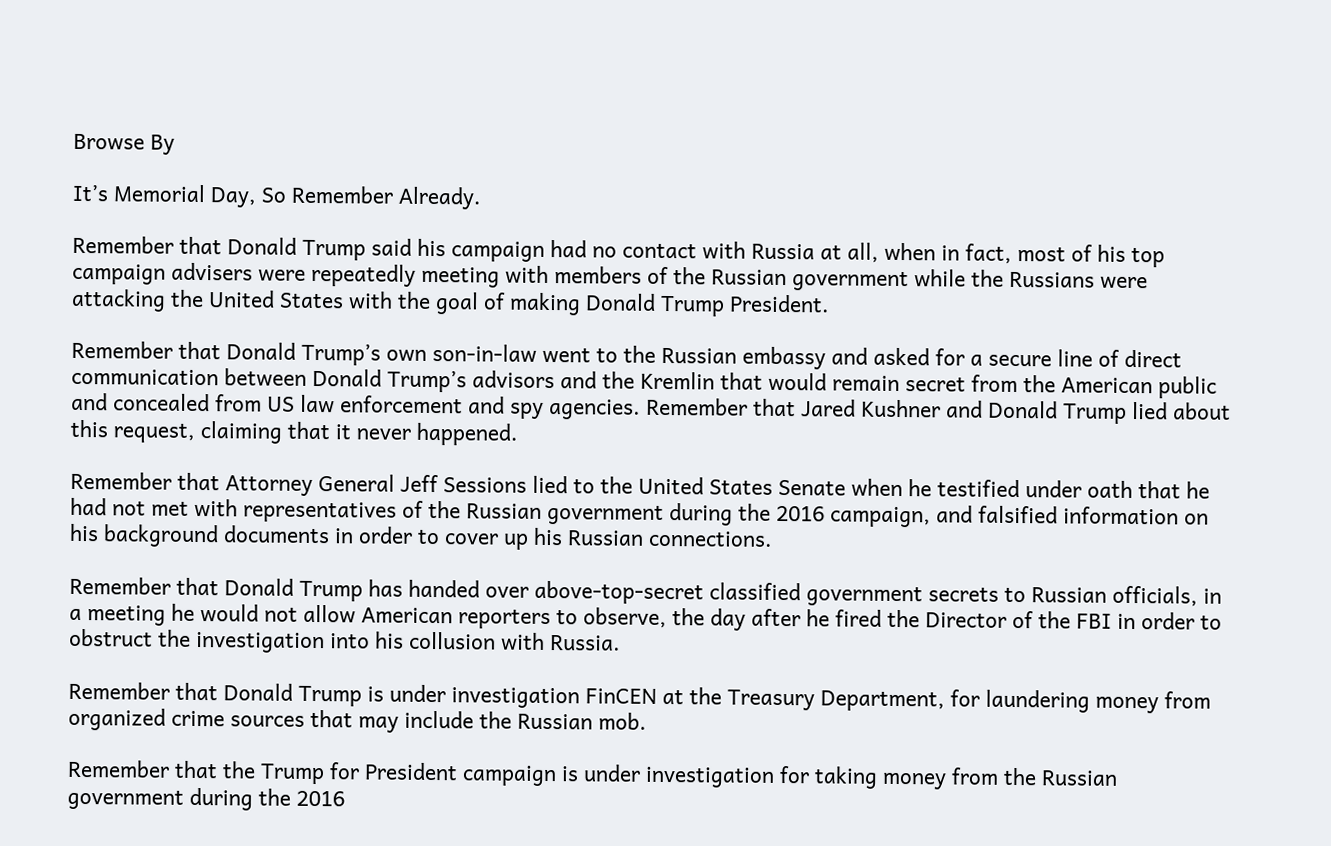Browse By

It’s Memorial Day, So Remember Already.

Remember that Donald Trump said his campaign had no contact with Russia at all, when in fact, most of his top campaign advisers were repeatedly meeting with members of the Russian government while the Russians were attacking the United States with the goal of making Donald Trump President.

Remember that Donald Trump’s own son-in-law went to the Russian embassy and asked for a secure line of direct communication between Donald Trump’s advisors and the Kremlin that would remain secret from the American public and concealed from US law enforcement and spy agencies. Remember that Jared Kushner and Donald Trump lied about this request, claiming that it never happened.

Remember that Attorney General Jeff Sessions lied to the United States Senate when he testified under oath that he had not met with representatives of the Russian government during the 2016 campaign, and falsified information on his background documents in order to cover up his Russian connections.

Remember that Donald Trump has handed over above-top-secret classified government secrets to Russian officials, in a meeting he would not allow American reporters to observe, the day after he fired the Director of the FBI in order to obstruct the investigation into his collusion with Russia.

Remember that Donald Trump is under investigation FinCEN at the Treasury Department, for laundering money from organized crime sources that may include the Russian mob.

Remember that the Trump for President campaign is under investigation for taking money from the Russian government during the 2016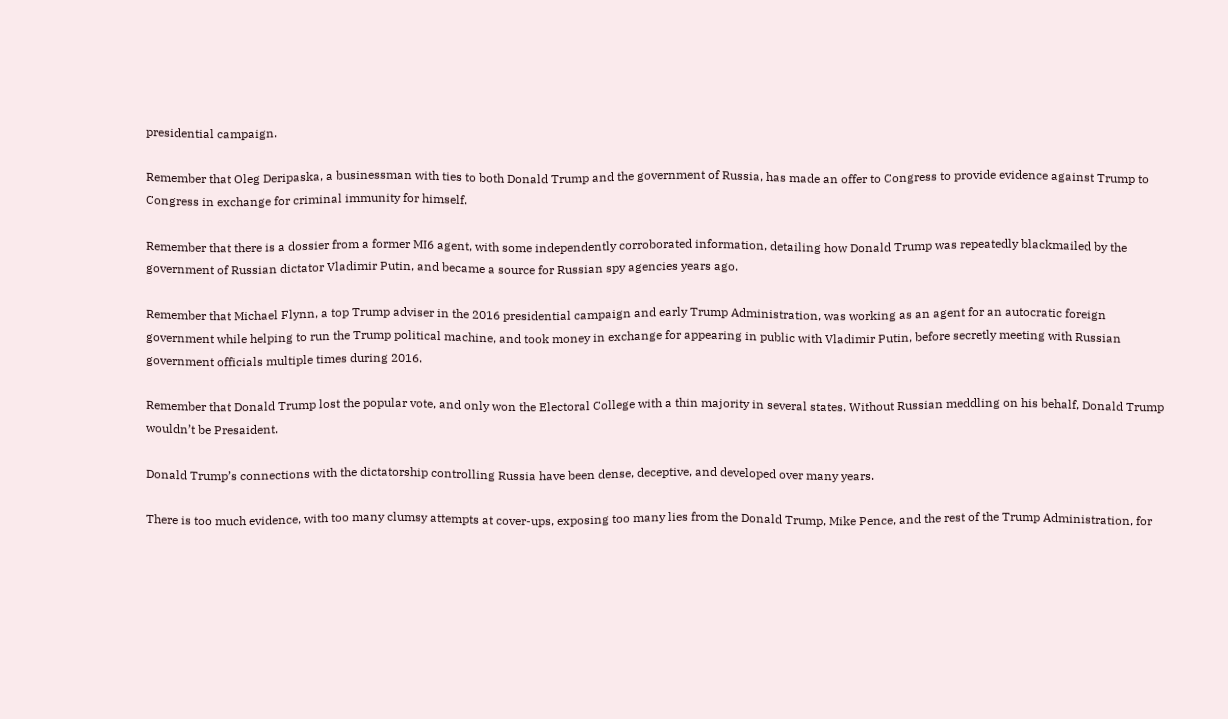presidential campaign.

Remember that Oleg Deripaska, a businessman with ties to both Donald Trump and the government of Russia, has made an offer to Congress to provide evidence against Trump to Congress in exchange for criminal immunity for himself.

Remember that there is a dossier from a former MI6 agent, with some independently corroborated information, detailing how Donald Trump was repeatedly blackmailed by the government of Russian dictator Vladimir Putin, and became a source for Russian spy agencies years ago.

Remember that Michael Flynn, a top Trump adviser in the 2016 presidential campaign and early Trump Administration, was working as an agent for an autocratic foreign government while helping to run the Trump political machine, and took money in exchange for appearing in public with Vladimir Putin, before secretly meeting with Russian government officials multiple times during 2016.

Remember that Donald Trump lost the popular vote, and only won the Electoral College with a thin majority in several states. Without Russian meddling on his behalf, Donald Trump wouldn’t be Presaident.

Donald Trump’s connections with the dictatorship controlling Russia have been dense, deceptive, and developed over many years.

There is too much evidence, with too many clumsy attempts at cover-ups, exposing too many lies from the Donald Trump, Mike Pence, and the rest of the Trump Administration, for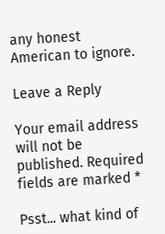any honest American to ignore.

Leave a Reply

Your email address will not be published. Required fields are marked *

Psst... what kind of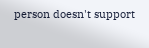person doesn't support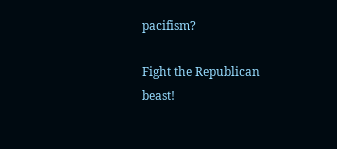pacifism?

Fight the Republican beast!